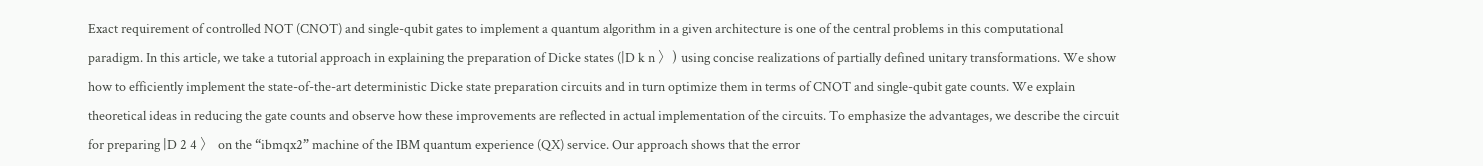Exact requirement of controlled NOT (CNOT) and single-qubit gates to implement a quantum algorithm in a given architecture is one of the central problems in this computational paradigm. In this article, we take a tutorial approach in explaining the preparation of Dicke states (|D k n 〉) using concise realizations of partially defined unitary transformations. We show how to efficiently implement the state-of-the-art deterministic Dicke state preparation circuits and in turn optimize them in terms of CNOT and single-qubit gate counts. We explain theoretical ideas in reducing the gate counts and observe how these improvements are reflected in actual implementation of the circuits. To emphasize the advantages, we describe the circuit for preparing |D 2 4 〉 on the “ibmqx2” machine of the IBM quantum experience (QX) service. Our approach shows that the error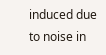induced due to noise in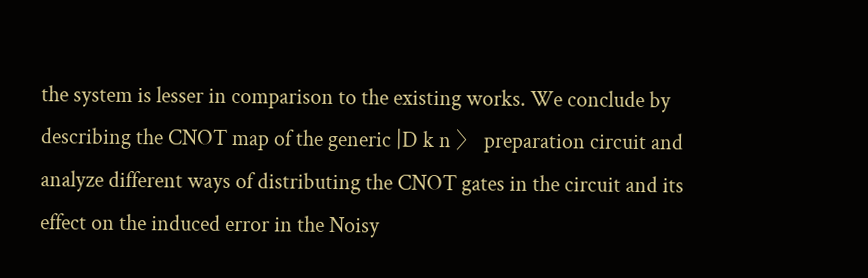the system is lesser in comparison to the existing works. We conclude by describing the CNOT map of the generic |D k n 〉 preparation circuit and analyze different ways of distributing the CNOT gates in the circuit and its effect on the induced error in the Noisy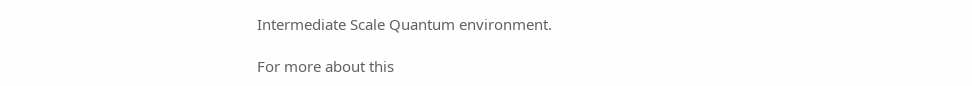Intermediate Scale Quantum environment.

For more about this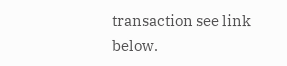transaction see link below.